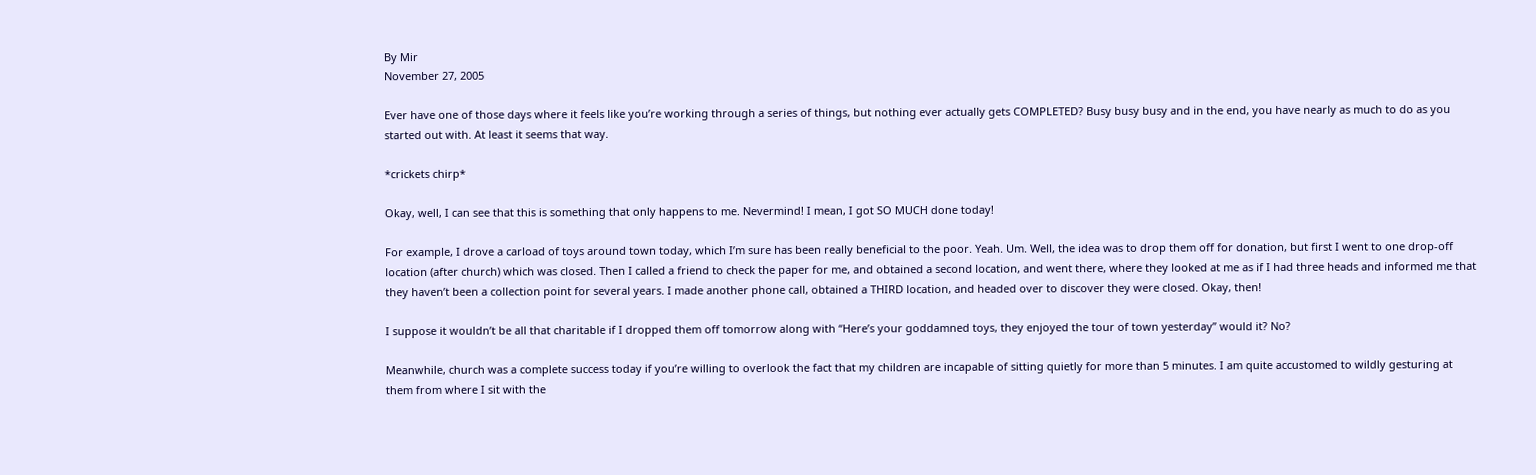By Mir
November 27, 2005

Ever have one of those days where it feels like you’re working through a series of things, but nothing ever actually gets COMPLETED? Busy busy busy and in the end, you have nearly as much to do as you started out with. At least it seems that way.

*crickets chirp*

Okay, well, I can see that this is something that only happens to me. Nevermind! I mean, I got SO MUCH done today!

For example, I drove a carload of toys around town today, which I’m sure has been really beneficial to the poor. Yeah. Um. Well, the idea was to drop them off for donation, but first I went to one drop-off location (after church) which was closed. Then I called a friend to check the paper for me, and obtained a second location, and went there, where they looked at me as if I had three heads and informed me that they haven’t been a collection point for several years. I made another phone call, obtained a THIRD location, and headed over to discover they were closed. Okay, then!

I suppose it wouldn’t be all that charitable if I dropped them off tomorrow along with “Here’s your goddamned toys, they enjoyed the tour of town yesterday” would it? No?

Meanwhile, church was a complete success today if you’re willing to overlook the fact that my children are incapable of sitting quietly for more than 5 minutes. I am quite accustomed to wildly gesturing at them from where I sit with the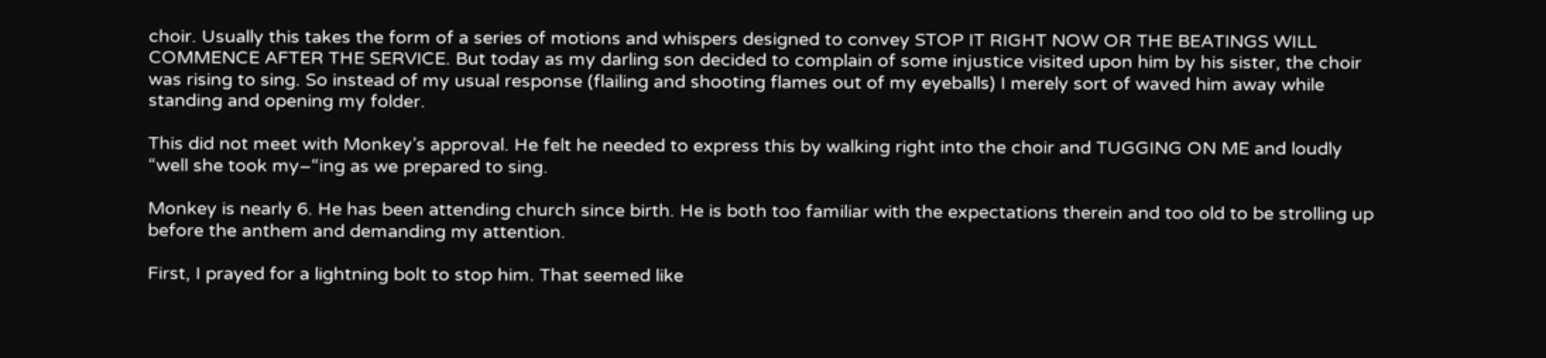choir. Usually this takes the form of a series of motions and whispers designed to convey STOP IT RIGHT NOW OR THE BEATINGS WILL COMMENCE AFTER THE SERVICE. But today as my darling son decided to complain of some injustice visited upon him by his sister, the choir was rising to sing. So instead of my usual response (flailing and shooting flames out of my eyeballs) I merely sort of waved him away while standing and opening my folder.

This did not meet with Monkey’s approval. He felt he needed to express this by walking right into the choir and TUGGING ON ME and loudly “well she took my–“ing as we prepared to sing.

Monkey is nearly 6. He has been attending church since birth. He is both too familiar with the expectations therein and too old to be strolling up before the anthem and demanding my attention.

First, I prayed for a lightning bolt to stop him. That seemed like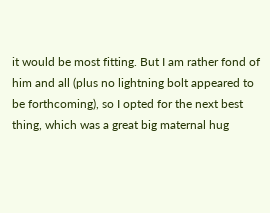it would be most fitting. But I am rather fond of him and all (plus no lightning bolt appeared to be forthcoming), so I opted for the next best thing, which was a great big maternal hug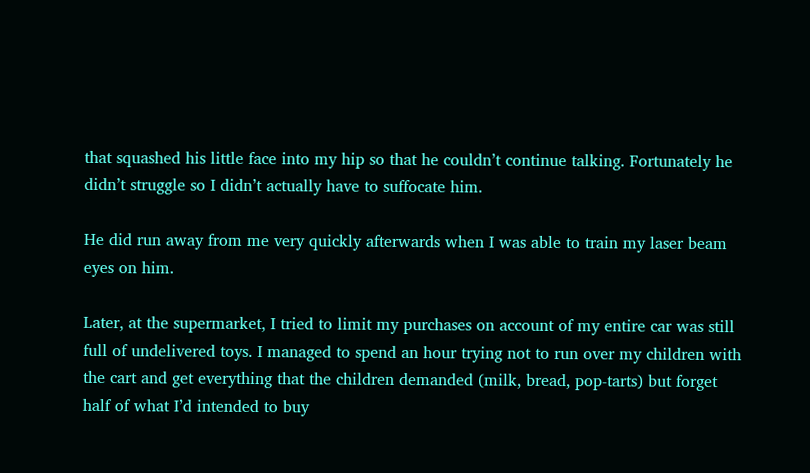that squashed his little face into my hip so that he couldn’t continue talking. Fortunately he didn’t struggle so I didn’t actually have to suffocate him.

He did run away from me very quickly afterwards when I was able to train my laser beam eyes on him.

Later, at the supermarket, I tried to limit my purchases on account of my entire car was still full of undelivered toys. I managed to spend an hour trying not to run over my children with the cart and get everything that the children demanded (milk, bread, pop-tarts) but forget half of what I’d intended to buy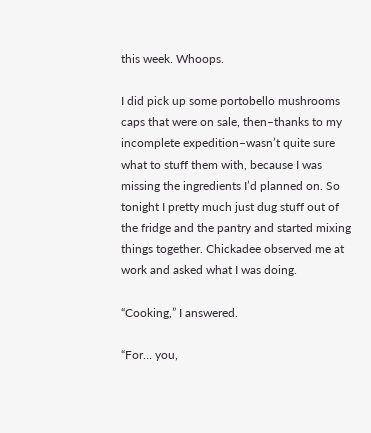this week. Whoops.

I did pick up some portobello mushrooms caps that were on sale, then–thanks to my incomplete expedition–wasn’t quite sure what to stuff them with, because I was missing the ingredients I’d planned on. So tonight I pretty much just dug stuff out of the fridge and the pantry and started mixing things together. Chickadee observed me at work and asked what I was doing.

“Cooking,” I answered.

“For… you,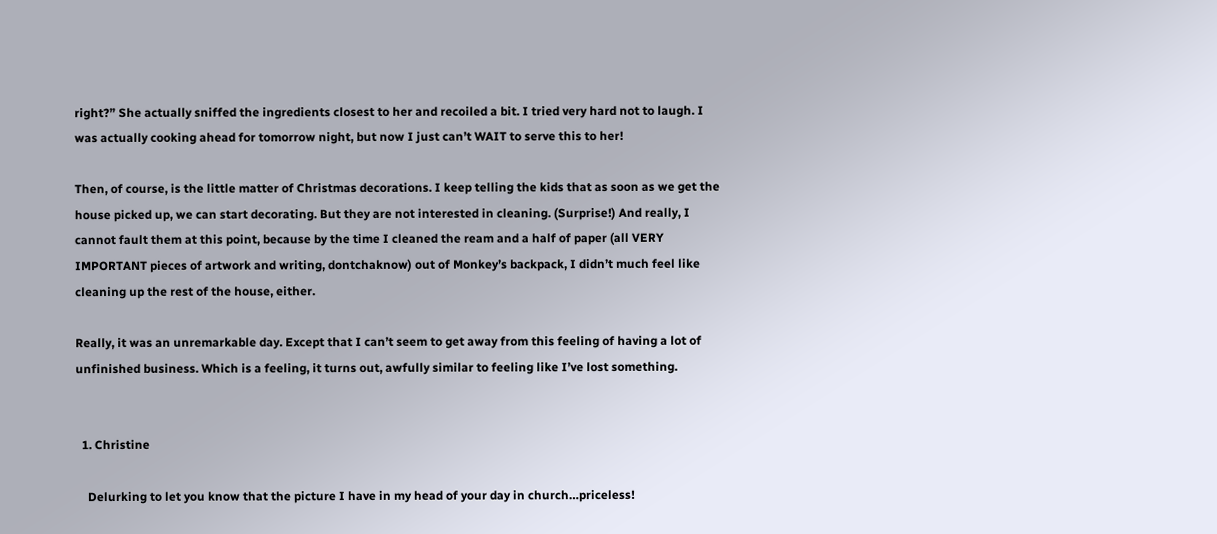right?” She actually sniffed the ingredients closest to her and recoiled a bit. I tried very hard not to laugh. I was actually cooking ahead for tomorrow night, but now I just can’t WAIT to serve this to her!

Then, of course, is the little matter of Christmas decorations. I keep telling the kids that as soon as we get the house picked up, we can start decorating. But they are not interested in cleaning. (Surprise!) And really, I cannot fault them at this point, because by the time I cleaned the ream and a half of paper (all VERY IMPORTANT pieces of artwork and writing, dontchaknow) out of Monkey’s backpack, I didn’t much feel like cleaning up the rest of the house, either.

Really, it was an unremarkable day. Except that I can’t seem to get away from this feeling of having a lot of unfinished business. Which is a feeling, it turns out, awfully similar to feeling like I’ve lost something.


  1. Christine

    Delurking to let you know that the picture I have in my head of your day in church…priceless!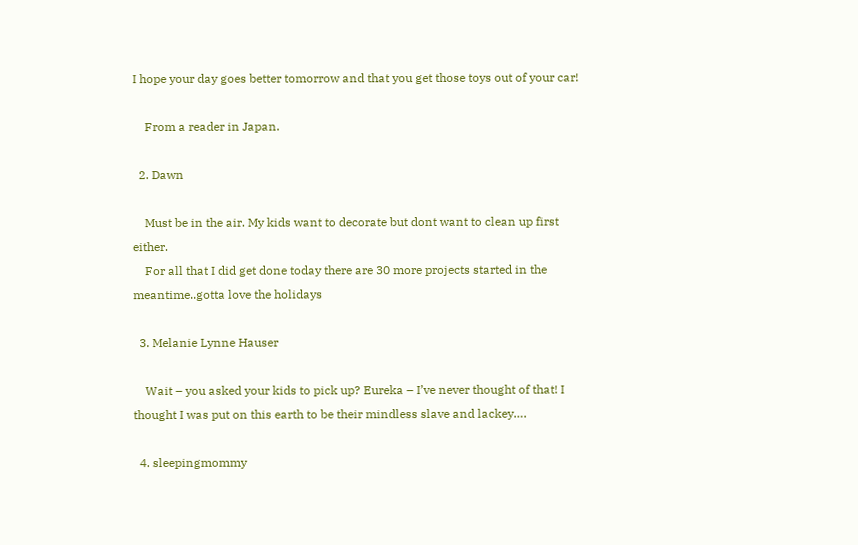I hope your day goes better tomorrow and that you get those toys out of your car!

    From a reader in Japan.

  2. Dawn

    Must be in the air. My kids want to decorate but dont want to clean up first either.
    For all that I did get done today there are 30 more projects started in the meantime..gotta love the holidays

  3. Melanie Lynne Hauser

    Wait – you asked your kids to pick up? Eureka – I’ve never thought of that! I thought I was put on this earth to be their mindless slave and lackey….

  4. sleepingmommy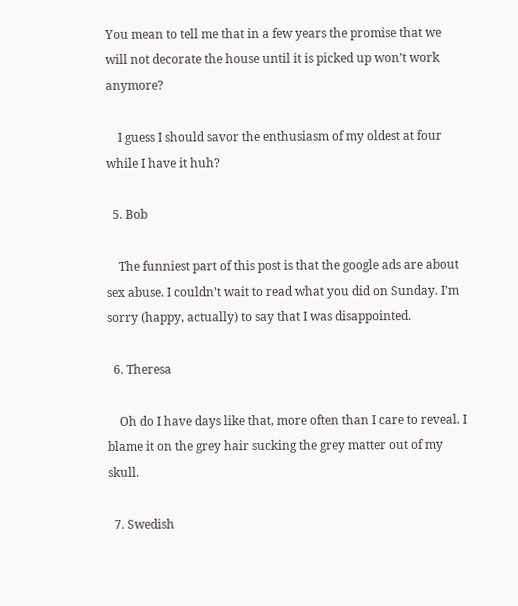You mean to tell me that in a few years the promise that we will not decorate the house until it is picked up won’t work anymore?

    I guess I should savor the enthusiasm of my oldest at four while I have it huh?

  5. Bob

    The funniest part of this post is that the google ads are about sex abuse. I couldn’t wait to read what you did on Sunday. I’m sorry (happy, actually) to say that I was disappointed.

  6. Theresa

    Oh do I have days like that, more often than I care to reveal. I blame it on the grey hair sucking the grey matter out of my skull.

  7. Swedish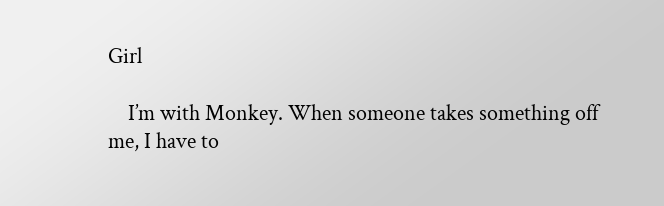Girl

    I’m with Monkey. When someone takes something off me, I have to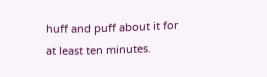huff and puff about it for at least ten minutes.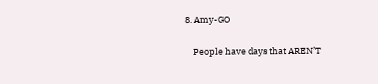8. Amy-GO

    People have days that AREN’T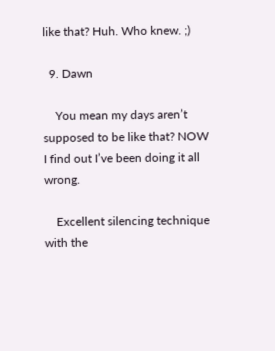like that? Huh. Who knew. ;)

  9. Dawn

    You mean my days aren’t supposed to be like that? NOW I find out I’ve been doing it all wrong.

    Excellent silencing technique with the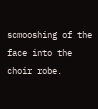scmooshing of the face into the choir robe.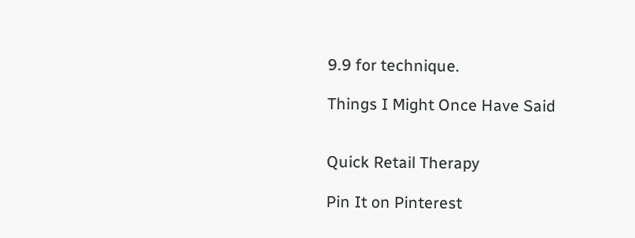9.9 for technique.

Things I Might Once Have Said


Quick Retail Therapy

Pin It on Pinterest